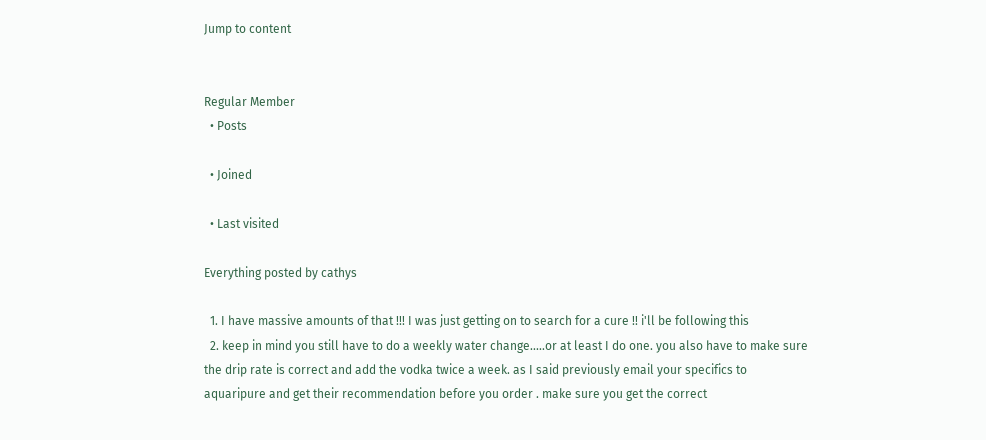Jump to content


Regular Member
  • Posts

  • Joined

  • Last visited

Everything posted by cathys

  1. I have massive amounts of that !!! I was just getting on to search for a cure !! i'll be following this
  2. keep in mind you still have to do a weekly water change.....or at least I do one. you also have to make sure the drip rate is correct and add the vodka twice a week. as I said previously email your specifics to aquaripure and get their recommendation before you order . make sure you get the correct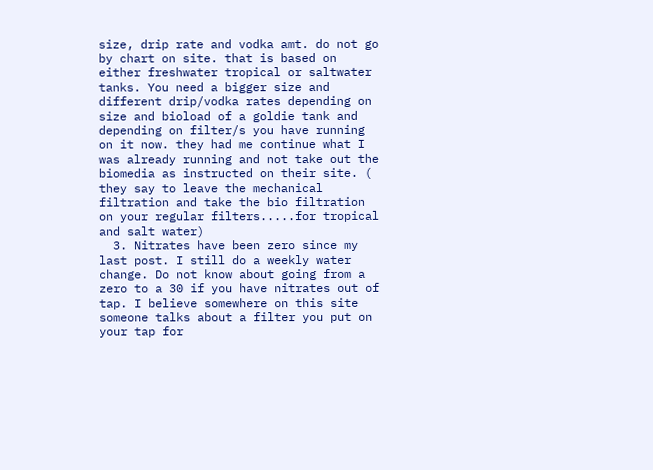size, drip rate and vodka amt. do not go by chart on site. that is based on either freshwater tropical or saltwater tanks. You need a bigger size and different drip/vodka rates depending on size and bioload of a goldie tank and depending on filter/s you have running on it now. they had me continue what I was already running and not take out the biomedia as instructed on their site. ( they say to leave the mechanical filtration and take the bio filtration on your regular filters.....for tropical and salt water)
  3. Nitrates have been zero since my last post. I still do a weekly water change. Do not know about going from a zero to a 30 if you have nitrates out of tap. I believe somewhere on this site someone talks about a filter you put on your tap for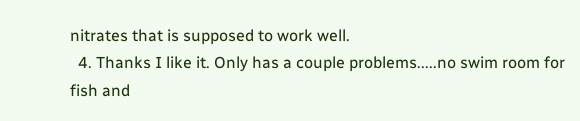nitrates that is supposed to work well.
  4. Thanks I like it. Only has a couple problems.....no swim room for fish and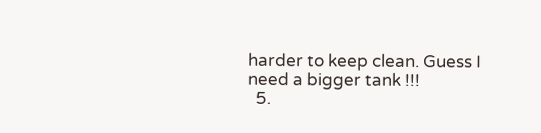harder to keep clean. Guess I need a bigger tank !!!
  5.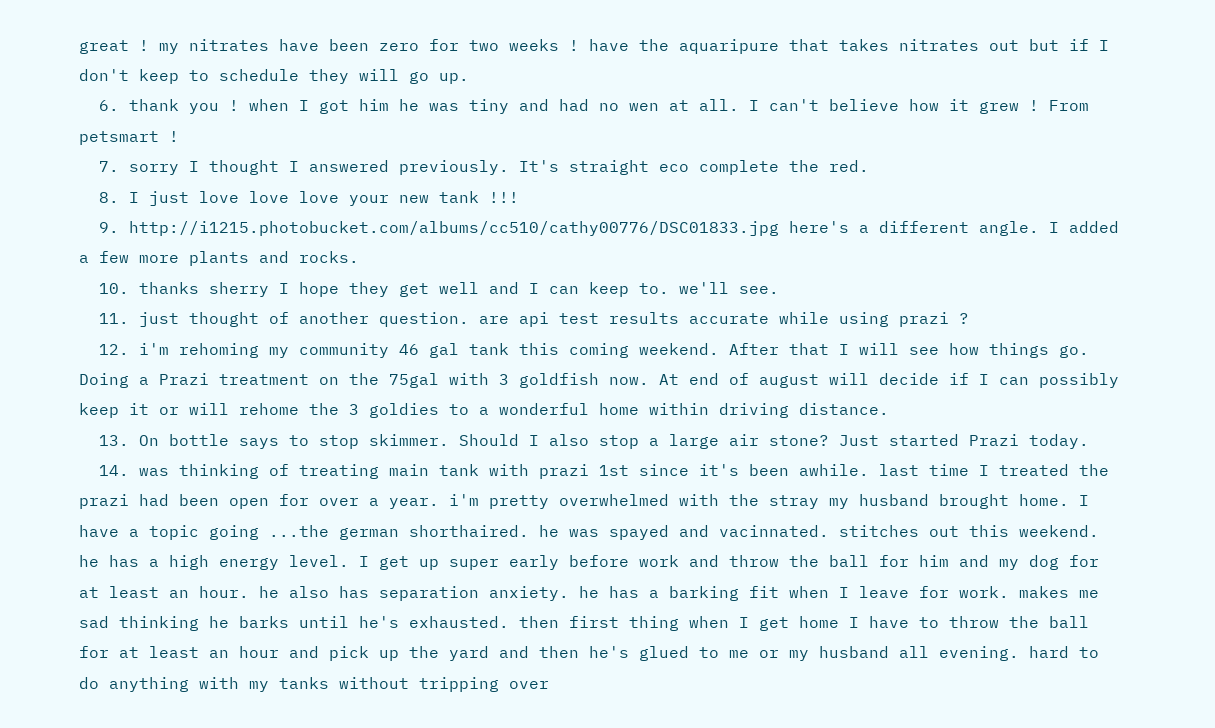great ! my nitrates have been zero for two weeks ! have the aquaripure that takes nitrates out but if I don't keep to schedule they will go up.
  6. thank you ! when I got him he was tiny and had no wen at all. I can't believe how it grew ! From petsmart !
  7. sorry I thought I answered previously. It's straight eco complete the red.
  8. I just love love love your new tank !!!
  9. http://i1215.photobucket.com/albums/cc510/cathy00776/DSC01833.jpg here's a different angle. I added a few more plants and rocks.
  10. thanks sherry I hope they get well and I can keep to. we'll see.
  11. just thought of another question. are api test results accurate while using prazi ?
  12. i'm rehoming my community 46 gal tank this coming weekend. After that I will see how things go. Doing a Prazi treatment on the 75gal with 3 goldfish now. At end of august will decide if I can possibly keep it or will rehome the 3 goldies to a wonderful home within driving distance.
  13. On bottle says to stop skimmer. Should I also stop a large air stone? Just started Prazi today.
  14. was thinking of treating main tank with prazi 1st since it's been awhile. last time I treated the prazi had been open for over a year. i'm pretty overwhelmed with the stray my husband brought home. I have a topic going ...the german shorthaired. he was spayed and vacinnated. stitches out this weekend. he has a high energy level. I get up super early before work and throw the ball for him and my dog for at least an hour. he also has separation anxiety. he has a barking fit when I leave for work. makes me sad thinking he barks until he's exhausted. then first thing when I get home I have to throw the ball for at least an hour and pick up the yard and then he's glued to me or my husband all evening. hard to do anything with my tanks without tripping over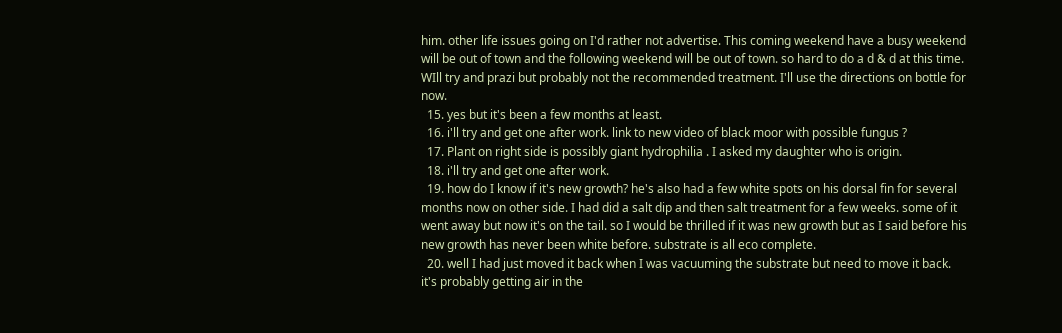him. other life issues going on I'd rather not advertise. This coming weekend have a busy weekend will be out of town and the following weekend will be out of town. so hard to do a d & d at this time. WIll try and prazi but probably not the recommended treatment. I'll use the directions on bottle for now.
  15. yes but it's been a few months at least.
  16. i'll try and get one after work. link to new video of black moor with possible fungus ?
  17. Plant on right side is possibly giant hydrophilia . I asked my daughter who is origin.
  18. i'll try and get one after work.
  19. how do I know if it's new growth? he's also had a few white spots on his dorsal fin for several months now on other side. I had did a salt dip and then salt treatment for a few weeks. some of it went away but now it's on the tail. so I would be thrilled if it was new growth but as I said before his new growth has never been white before. substrate is all eco complete.
  20. well I had just moved it back when I was vacuuming the substrate but need to move it back. it's probably getting air in the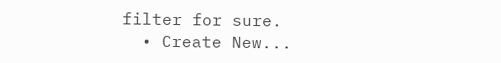filter for sure.
  • Create New...